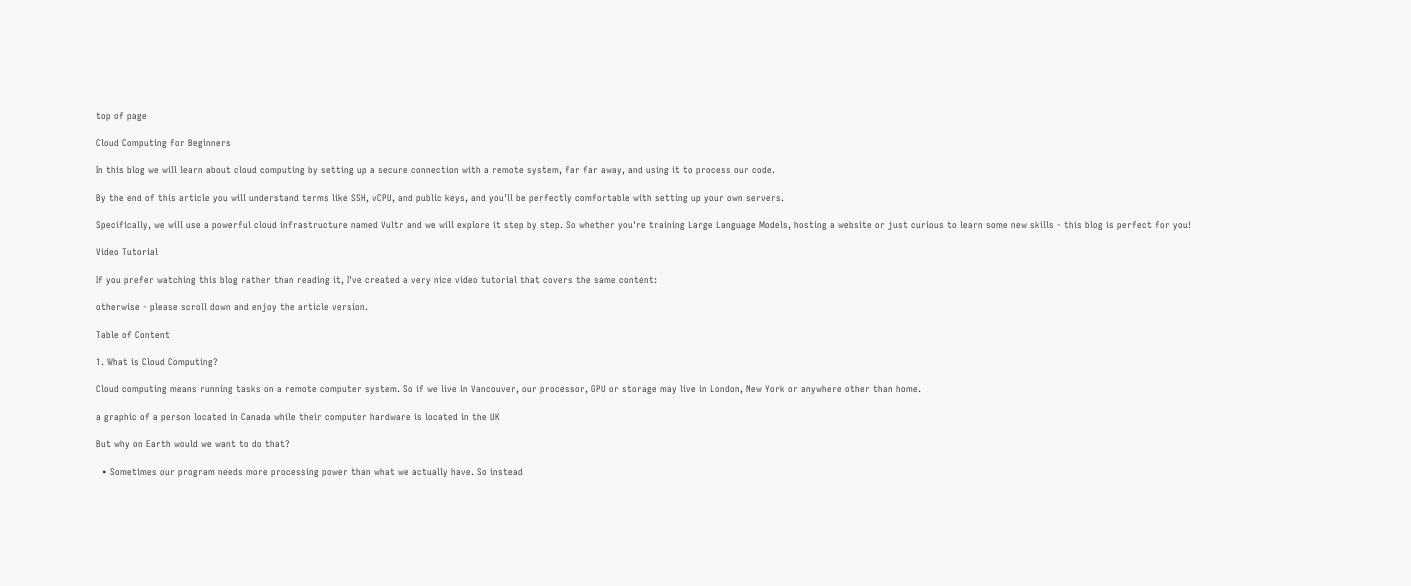top of page

Cloud Computing for Beginners

In this blog we will learn about cloud computing by setting up a secure connection with a remote system, far far away, and using it to process our code.

By the end of this article you will understand terms like SSH, vCPU, and public keys, and you'll be perfectly comfortable with setting up your own servers.

Specifically, we will use a powerful cloud infrastructure named Vultr and we will explore it step by step. So whether you're training Large Language Models, hosting a website or just curious to learn some new skills - this blog is perfect for you!

Video Tutorial

If you prefer watching this blog rather than reading it, I've created a very nice video tutorial that covers the same content:

otherwise - please scroll down and enjoy the article version.

Table of Content

1. What is Cloud Computing?

Cloud computing means running tasks on a remote computer system. So if we live in Vancouver, our processor, GPU or storage may live in London, New York or anywhere other than home.

a graphic of a person located in Canada while their computer hardware is located in the UK

But why on Earth would we want to do that?

  • Sometimes our program needs more processing power than what we actually have. So instead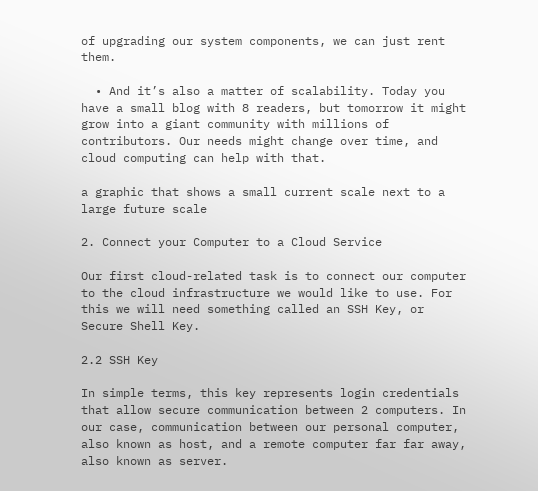of upgrading our system components, we can just rent them.

  • And it’s also a matter of scalability. Today you have a small blog with 8 readers, but tomorrow it might grow into a giant community with millions of contributors. Our needs might change over time, and cloud computing can help with that.

a graphic that shows a small current scale next to a large future scale

2. Connect your Computer to a Cloud Service

Our first cloud-related task is to connect our computer to the cloud infrastructure we would like to use. For this we will need something called an SSH Key, or Secure Shell Key.

2.2 SSH Key

In simple terms, this key represents login credentials that allow secure communication between 2 computers. In our case, communication between our personal computer, also known as host, and a remote computer far far away, also known as server.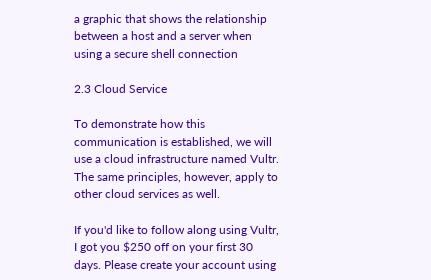a graphic that shows the relationship between a host and a server when using a secure shell connection

2.3 Cloud Service

To demonstrate how this communication is established, we will use a cloud infrastructure named Vultr. The same principles, however, apply to other cloud services as well.

If you'd like to follow along using Vultr, I got you $250 off on your first 30 days. Please create your account using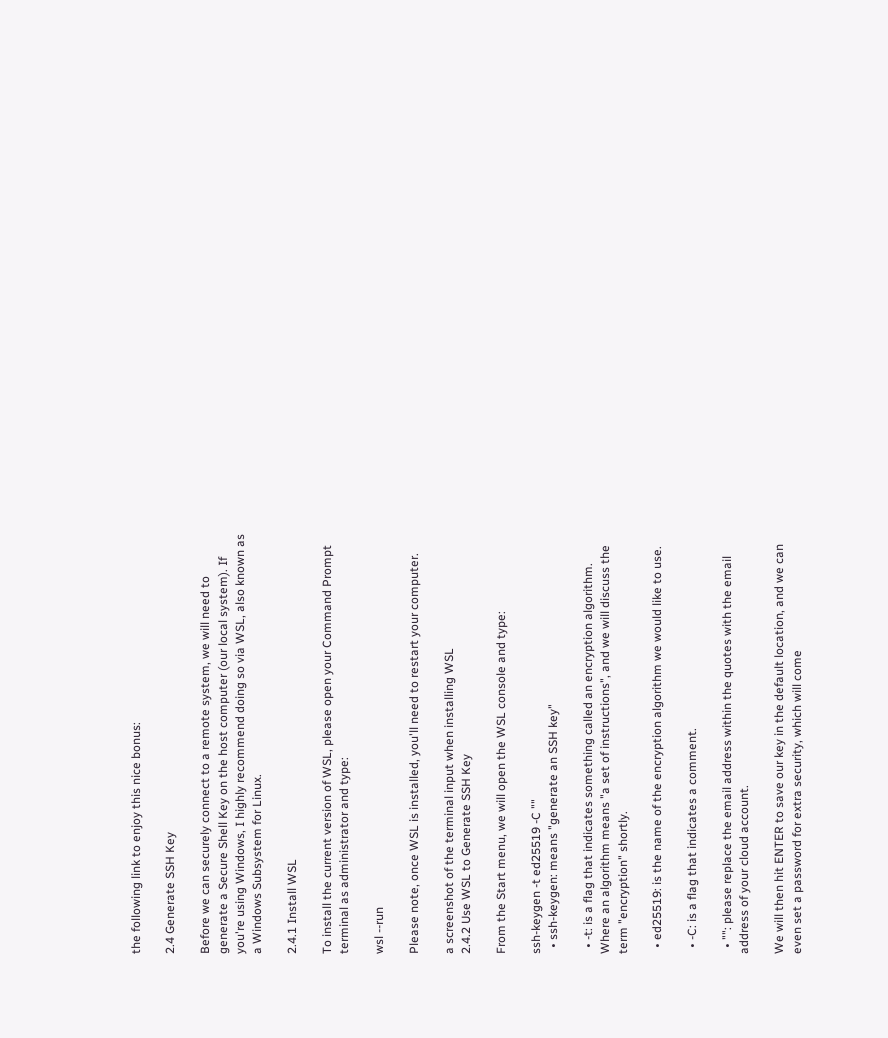the following link to enjoy this nice bonus:

2.4 Generate SSH Key

Before we can securely connect to a remote system, we will need to generate a Secure Shell Key on the host computer (our local system). If you're using Windows, I highly recommend doing so via WSL, also known as a Windows Subsystem for Linux.

2.4.1 Install WSL

To install the current version of WSL, please open your Command Prompt terminal as administrator and type:

wsl --run

Please note, once WSL is installed, you'll need to restart your computer.

a screenshot of the terminal input when installing WSL
2.4.2 Use WSL to Generate SSH Key

From the Start menu, we will open the WSL console and type:

ssh-keygen -t ed25519 -C ""
  • ssh-keygen: means "generate an SSH key"

  • -t: is a flag that indicates something called an encryption algorithm. Where an algorithm means "a set of instructions", and we will discuss the term "encryption" shortly.

  • ed25519: is the name of the encryption algorithm we would like to use.

  • -C: is a flag that indicates a comment.

  • "": please replace the email address within the quotes with the email address of your cloud account.

We will then hit ENTER to save our key in the default location, and we can even set a password for extra security, which will come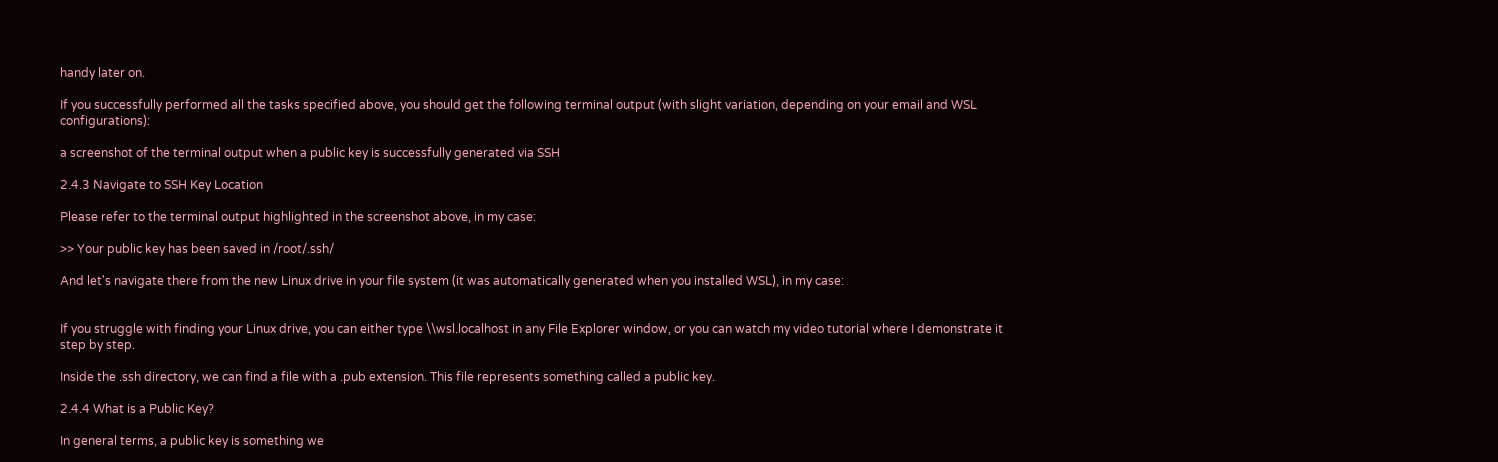handy later on.

If you successfully performed all the tasks specified above, you should get the following terminal output (with slight variation, depending on your email and WSL configurations):

a screenshot of the terminal output when a public key is successfully generated via SSH

2.4.3 Navigate to SSH Key Location

Please refer to the terminal output highlighted in the screenshot above, in my case:

>> Your public key has been saved in /root/.ssh/

And let's navigate there from the new Linux drive in your file system (it was automatically generated when you installed WSL), in my case:


If you struggle with finding your Linux drive, you can either type \\wsl.localhost in any File Explorer window, or you can watch my video tutorial where I demonstrate it step by step.

Inside the .ssh directory, we can find a file with a .pub extension. This file represents something called a public key.

2.4.4 What is a Public Key?

In general terms, a public key is something we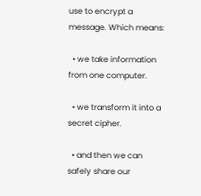use to encrypt a message. Which means:

  • we take information from one computer.

  • we transform it into a secret cipher.

  • and then we can safely share our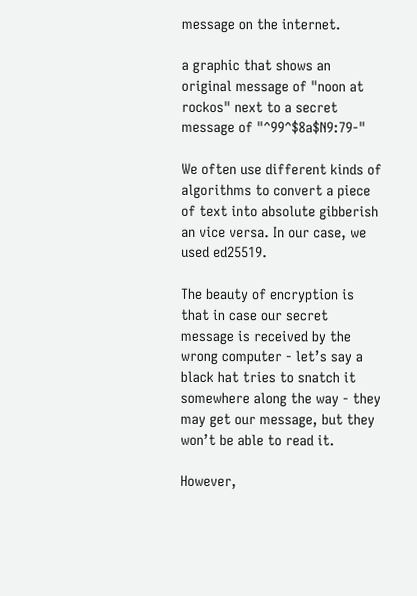message on the internet.

a graphic that shows an original message of "noon at rockos" next to a secret message of "^99^$8a$N9:79-"

We often use different kinds of algorithms to convert a piece of text into absolute gibberish an vice versa. In our case, we used ed25519.

The beauty of encryption is that in case our secret message is received by the wrong computer - let’s say a black hat tries to snatch it somewhere along the way - they may get our message, but they won’t be able to read it.

However,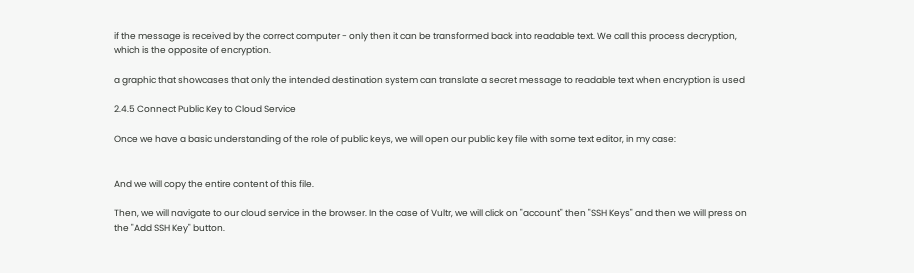if the message is received by the correct computer - only then it can be transformed back into readable text. We call this process decryption, which is the opposite of encryption.

a graphic that showcases that only the intended destination system can translate a secret message to readable text when encryption is used

2.4.5 Connect Public Key to Cloud Service

Once we have a basic understanding of the role of public keys, we will open our public key file with some text editor, in my case:


And we will copy the entire content of this file.

Then, we will navigate to our cloud service in the browser. In the case of Vultr, we will click on "account" then "SSH Keys" and then we will press on the "Add SSH Key" button.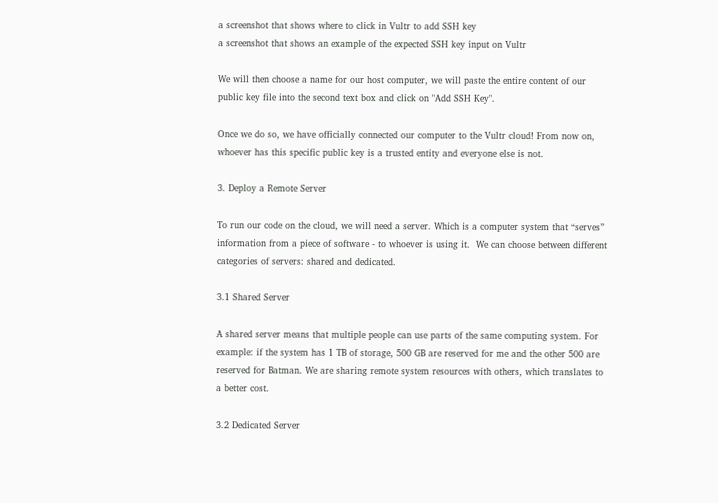a screenshot that shows where to click in Vultr to add SSH key
a screenshot that shows an example of the expected SSH key input on Vultr

We will then choose a name for our host computer, we will paste the entire content of our public key file into the second text box and click on "Add SSH Key".

Once we do so, we have officially connected our computer to the Vultr cloud! From now on, whoever has this specific public key is a trusted entity and everyone else is not.

3. Deploy a Remote Server

To run our code on the cloud, we will need a server. Which is a computer system that “serves” information from a piece of software - to whoever is using it.  We can choose between different categories of servers: shared and dedicated.

3.1 Shared Server

A shared server means that multiple people can use parts of the same computing system. For example: if the system has 1 TB of storage, 500 GB are reserved for me and the other 500 are reserved for Batman. We are sharing remote system resources with others, which translates to a better cost.

3.2 Dedicated Server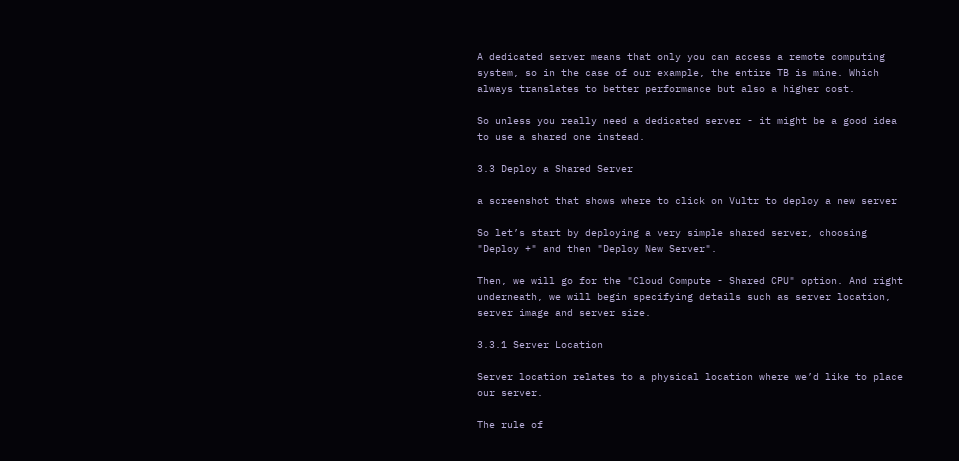A dedicated server means that only you can access a remote computing system, so in the case of our example, the entire TB is mine. Which always translates to better performance but also a higher cost.

So unless you really need a dedicated server - it might be a good idea to use a shared one instead.

3.3 Deploy a Shared Server

a screenshot that shows where to click on Vultr to deploy a new server

So let’s start by deploying a very simple shared server, choosing "Deploy +" and then "Deploy New Server".

Then, we will go for the "Cloud Compute - Shared CPU" option. And right underneath, we will begin specifying details such as server location, server image and server size.

3.3.1 Server Location

Server location relates to a physical location where we’d like to place our server.

The rule of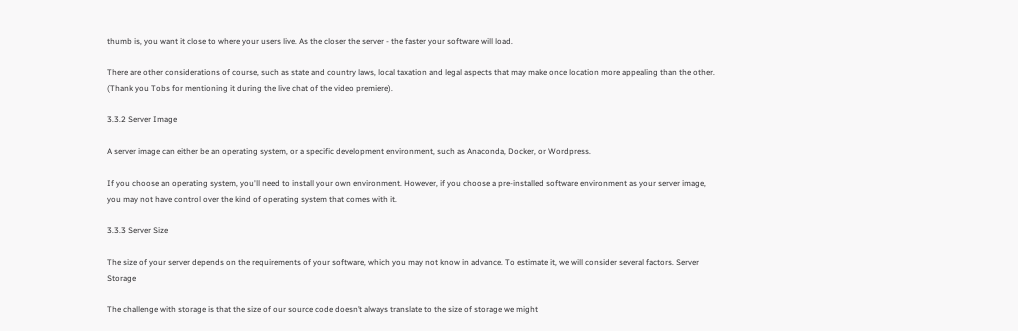thumb is, you want it close to where your users live. As the closer the server - the faster your software will load.

There are other considerations of course, such as state and country laws, local taxation and legal aspects that may make once location more appealing than the other. (Thank you Tobs for mentioning it during the live chat of the video premiere).

3.3.2 Server Image

A server image can either be an operating system, or a specific development environment, such as Anaconda, Docker, or Wordpress.

If you choose an operating system, you'll need to install your own environment. However, if you choose a pre-installed software environment as your server image, you may not have control over the kind of operating system that comes with it.

3.3.3 Server Size

The size of your server depends on the requirements of your software, which you may not know in advance. To estimate it, we will consider several factors. Server Storage

The challenge with storage is that the size of our source code doesn’t always translate to the size of storage we might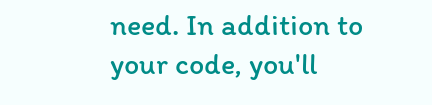need. In addition to your code, you'll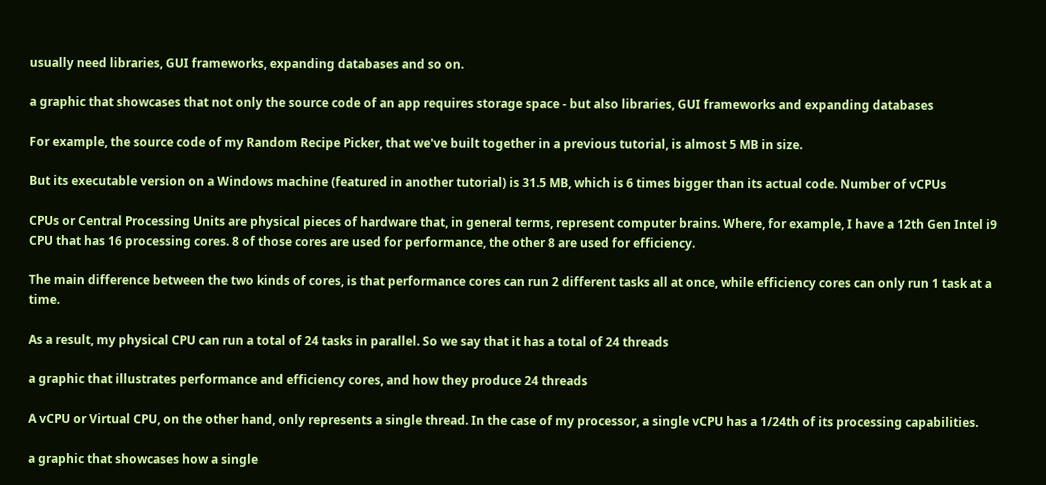usually need libraries, GUI frameworks, expanding databases and so on.

a graphic that showcases that not only the source code of an app requires storage space - but also libraries, GUI frameworks and expanding databases

For example, the source code of my Random Recipe Picker, that we've built together in a previous tutorial, is almost 5 MB in size.

But its executable version on a Windows machine (featured in another tutorial) is 31.5 MB, which is 6 times bigger than its actual code. Number of vCPUs

CPUs or Central Processing Units are physical pieces of hardware that, in general terms, represent computer brains. Where, for example, I have a 12th Gen Intel i9 CPU that has 16 processing cores. 8 of those cores are used for performance, the other 8 are used for efficiency.

The main difference between the two kinds of cores, is that performance cores can run 2 different tasks all at once, while efficiency cores can only run 1 task at a time.

As a result, my physical CPU can run a total of 24 tasks in parallel. So we say that it has a total of 24 threads

a graphic that illustrates performance and efficiency cores, and how they produce 24 threads

A vCPU or Virtual CPU, on the other hand, only represents a single thread. In the case of my processor, a single vCPU has a 1/24th of its processing capabilities.

a graphic that showcases how a single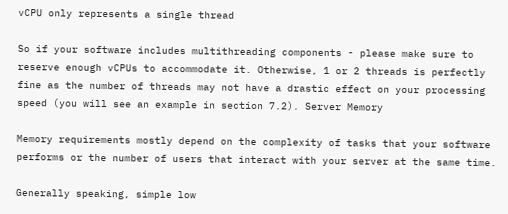vCPU only represents a single thread

So if your software includes multithreading components - please make sure to reserve enough vCPUs to accommodate it. Otherwise, 1 or 2 threads is perfectly fine as the number of threads may not have a drastic effect on your processing speed (you will see an example in section 7.2). Server Memory

Memory requirements mostly depend on the complexity of tasks that your software performs or the number of users that interact with your server at the same time.

Generally speaking, simple low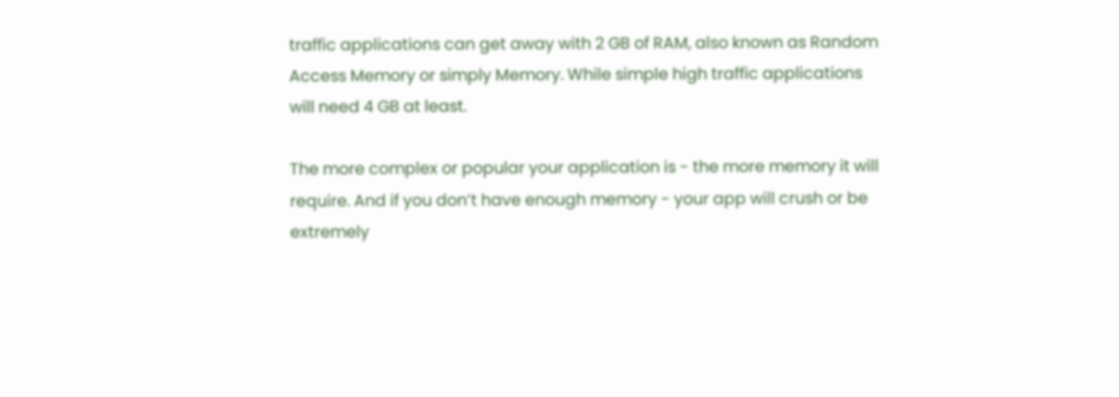traffic applications can get away with 2 GB of RAM, also known as Random Access Memory or simply Memory. While simple high traffic applications will need 4 GB at least.

The more complex or popular your application is - the more memory it will require. And if you don’t have enough memory - your app will crush or be extremely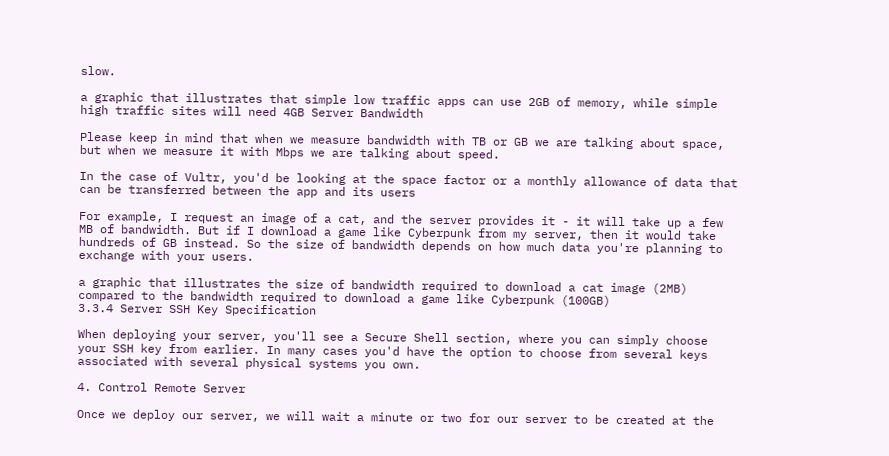slow.

a graphic that illustrates that simple low traffic apps can use 2GB of memory, while simple high traffic sites will need 4GB Server Bandwidth

Please keep in mind that when we measure bandwidth with TB or GB we are talking about space, but when we measure it with Mbps we are talking about speed.

In the case of Vultr, you'd be looking at the space factor or a monthly allowance of data that can be transferred between the app and its users

For example, I request an image of a cat, and the server provides it - it will take up a few MB of bandwidth. But if I download a game like Cyberpunk from my server, then it would take hundreds of GB instead. So the size of bandwidth depends on how much data you're planning to exchange with your users.

a graphic that illustrates the size of bandwidth required to download a cat image (2MB) compared to the bandwidth required to download a game like Cyberpunk (100GB)
3.3.4 Server SSH Key Specification

When deploying your server, you'll see a Secure Shell section, where you can simply choose your SSH key from earlier. In many cases you'd have the option to choose from several keys associated with several physical systems you own.

4. Control Remote Server

Once we deploy our server, we will wait a minute or two for our server to be created at the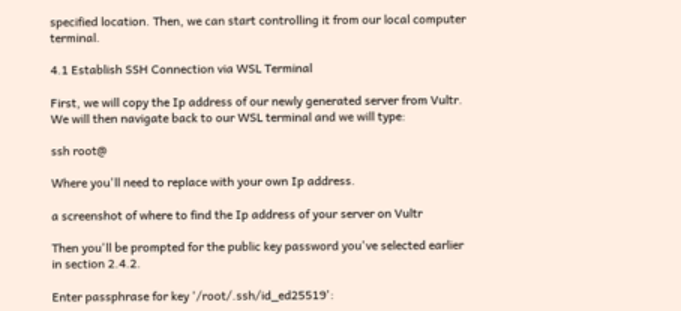specified location. Then, we can start controlling it from our local computer terminal.

4.1 Establish SSH Connection via WSL Terminal

First, we will copy the Ip address of our newly generated server from Vultr. We will then navigate back to our WSL terminal and we will type:

ssh root@

Where you'll need to replace with your own Ip address.

a screenshot of where to find the Ip address of your server on Vultr

Then you'll be prompted for the public key password you've selected earlier in section 2.4.2.

Enter passphrase for key '/root/.ssh/id_ed25519':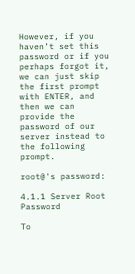However, if you haven’t set this password or if you perhaps forgot it, we can just skip the first prompt with ENTER, and then we can provide the password of our server instead to the following prompt.

root@'s password:

4.1.1 Server Root Password

To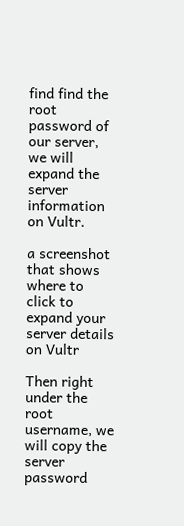find find the root password of our server, we will expand the server information on Vultr.

a screenshot that shows where to click to expand your server details on Vultr

Then right under the root username, we will copy the server password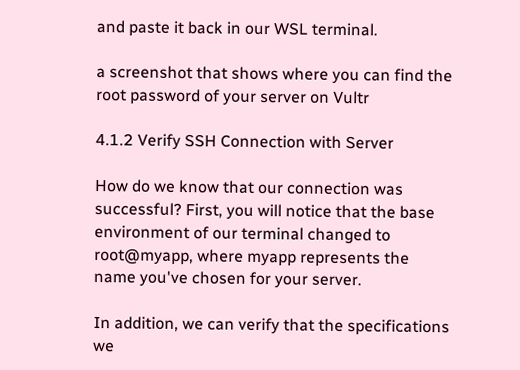and paste it back in our WSL terminal.

a screenshot that shows where you can find the root password of your server on Vultr

4.1.2 Verify SSH Connection with Server

How do we know that our connection was successful? First, you will notice that the base environment of our terminal changed to root@myapp, where myapp represents the name you've chosen for your server.

In addition, we can verify that the specifications we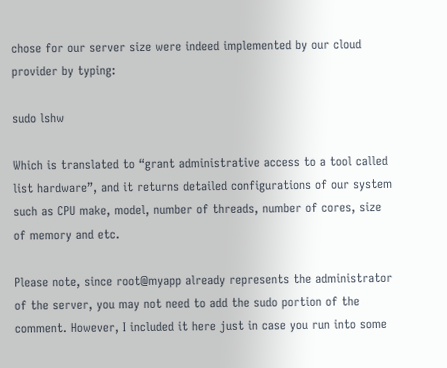chose for our server size were indeed implemented by our cloud provider by typing:

sudo lshw

Which is translated to “grant administrative access to a tool called list hardware”, and it returns detailed configurations of our system such as CPU make, model, number of threads, number of cores, size of memory and etc.

Please note, since root@myapp already represents the administrator of the server, you may not need to add the sudo portion of the comment. However, I included it here just in case you run into some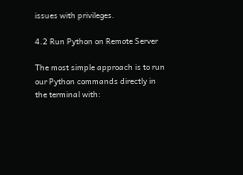issues with privileges.

4.2 Run Python on Remote Server

The most simple approach is to run our Python commands directly in the terminal with: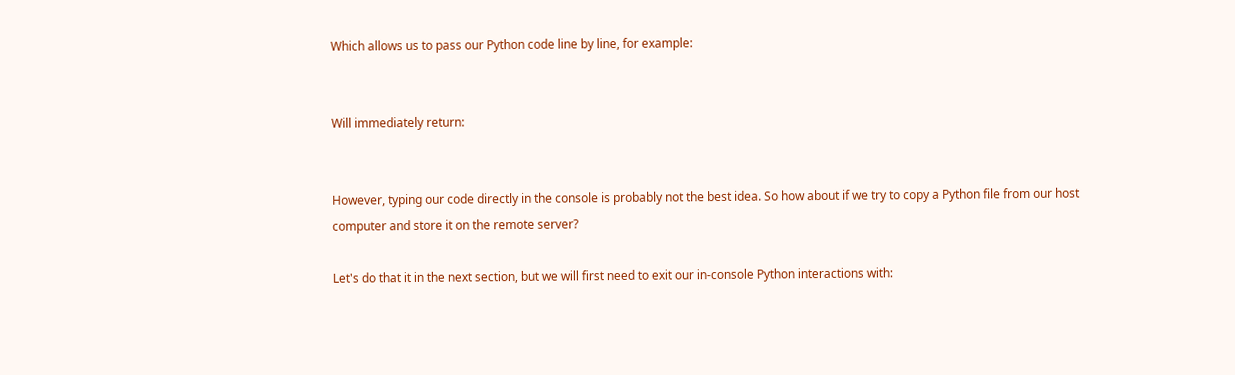Which allows us to pass our Python code line by line, for example:


Will immediately return:


However, typing our code directly in the console is probably not the best idea. So how about if we try to copy a Python file from our host computer and store it on the remote server?

Let's do that it in the next section, but we will first need to exit our in-console Python interactions with: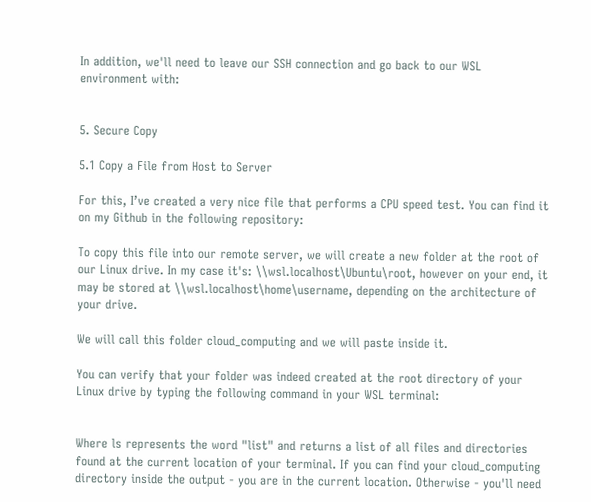In addition, we'll need to leave our SSH connection and go back to our WSL environment with:


5. Secure Copy

5.1 Copy a File from Host to Server

For this, I’ve created a very nice file that performs a CPU speed test. You can find it on my Github in the following repository:

To copy this file into our remote server, we will create a new folder at the root of our Linux drive. In my case it's: \\wsl.localhost\Ubuntu\root, however on your end, it may be stored at \\wsl.localhost\home\username, depending on the architecture of your drive.

We will call this folder cloud_computing and we will paste inside it.

You can verify that your folder was indeed created at the root directory of your Linux drive by typing the following command in your WSL terminal:


Where ls represents the word "list" and returns a list of all files and directories found at the current location of your terminal. If you can find your cloud_computing directory inside the output - you are in the current location. Otherwise - you'll need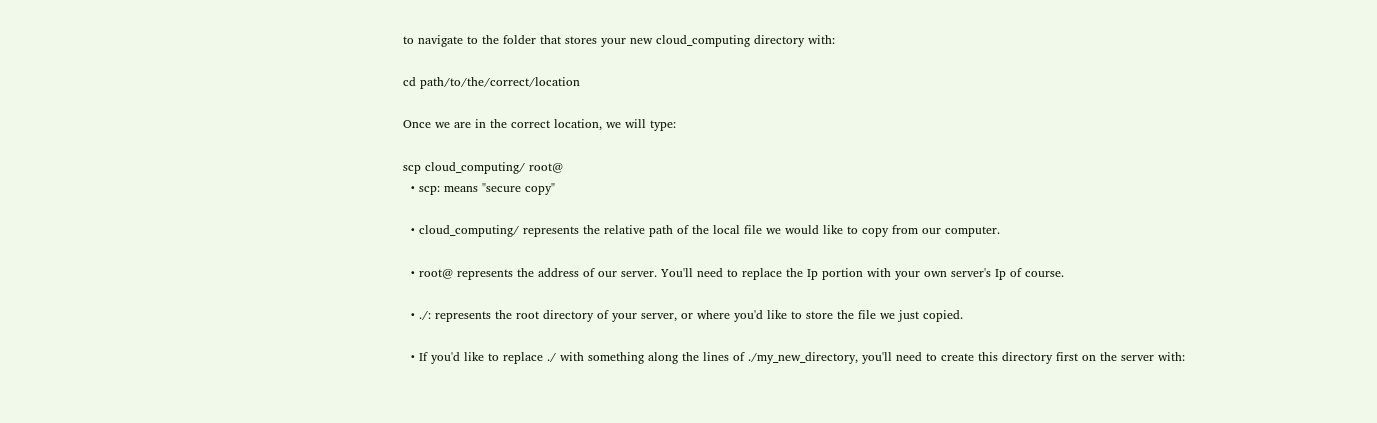to navigate to the folder that stores your new cloud_computing directory with:

cd path/to/the/correct/location

Once we are in the correct location, we will type:

scp cloud_computing/ root@
  • scp: means "secure copy"

  • cloud_computing/ represents the relative path of the local file we would like to copy from our computer.

  • root@ represents the address of our server. You'll need to replace the Ip portion with your own server's Ip of course.

  • ./: represents the root directory of your server, or where you'd like to store the file we just copied.

  • If you'd like to replace ./ with something along the lines of ./my_new_directory, you'll need to create this directory first on the server with: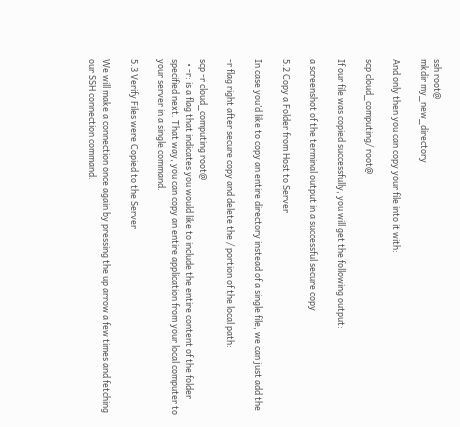ssh root@
mkdir my_new_directory

And only then you can copy your file into it with:

scp cloud_computing/ root@

If our file was copied successfully, you will get the following output:

a screenshot of the terminal output in a successful secure copy

5.2 Copy a Folder from Host to Server

In case you’d like to copy an entire directory instead of a single file, we can just add the

-r flag right after secure copy and delete the / portion of the local path:

scp -r cloud_computing root@
  • -r: is a flag that indicates you would like to include the entire content of the folder specified next. That way, you can copy an entire application from your local computer to your server in a single command.

5.3 Verify Files were Copied to the Server

We will make a connection once again by pressing the up arrow a few times and fetching our SSH connection command.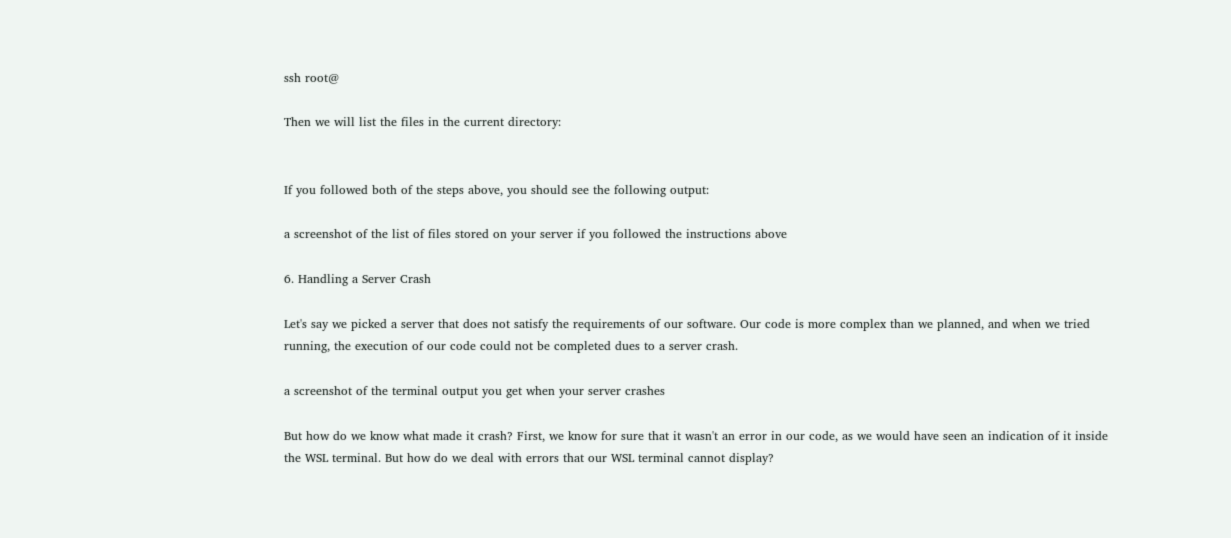ssh root@

Then we will list the files in the current directory:


If you followed both of the steps above, you should see the following output:

a screenshot of the list of files stored on your server if you followed the instructions above

6. Handling a Server Crash

Let's say we picked a server that does not satisfy the requirements of our software. Our code is more complex than we planned, and when we tried running, the execution of our code could not be completed dues to a server crash.

a screenshot of the terminal output you get when your server crashes

But how do we know what made it crash? First, we know for sure that it wasn't an error in our code, as we would have seen an indication of it inside the WSL terminal. But how do we deal with errors that our WSL terminal cannot display?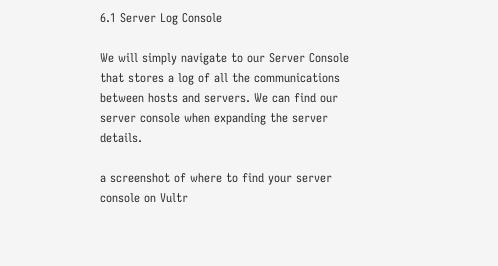6.1 Server Log Console

We will simply navigate to our Server Console that stores a log of all the communications between hosts and servers. We can find our server console when expanding the server details.

a screenshot of where to find your server console on Vultr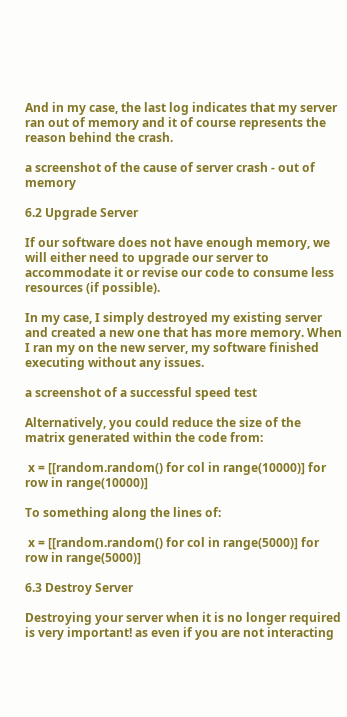And in my case, the last log indicates that my server ran out of memory and it of course represents the reason behind the crash.

a screenshot of the cause of server crash - out of memory

6.2 Upgrade Server

If our software does not have enough memory, we will either need to upgrade our server to accommodate it or revise our code to consume less resources (if possible).

In my case, I simply destroyed my existing server and created a new one that has more memory. When I ran my on the new server, my software finished executing without any issues.

a screenshot of a successful speed test

Alternatively, you could reduce the size of the matrix generated within the code from:

 x = [[random.random() for col in range(10000)] for row in range(10000)]

To something along the lines of:

 x = [[random.random() for col in range(5000)] for row in range(5000)]

6.3 Destroy Server

Destroying your server when it is no longer required is very important! as even if you are not interacting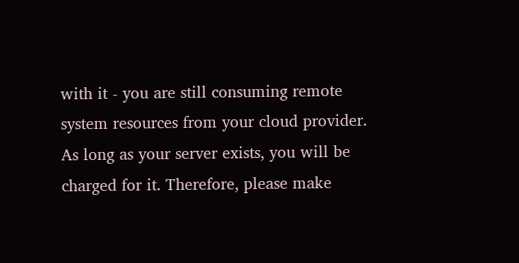with it - you are still consuming remote system resources from your cloud provider. As long as your server exists, you will be charged for it. Therefore, please make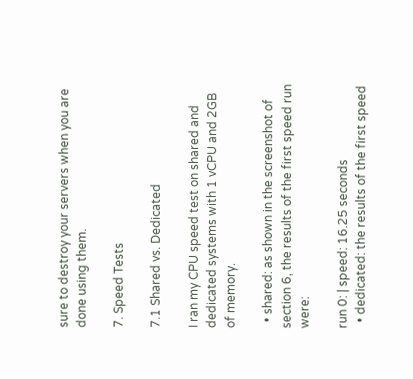sure to destroy your servers when you are done using them.

7. Speed Tests

7.1 Shared vs. Dedicated

I ran my CPU speed test on shared and dedicated systems with 1 vCPU and 2GB of memory.

  • shared: as shown in the screenshot of section 6, the results of the first speed run were:

run 0: | speed: 16.25 seconds
  • dedicated: the results of the first speed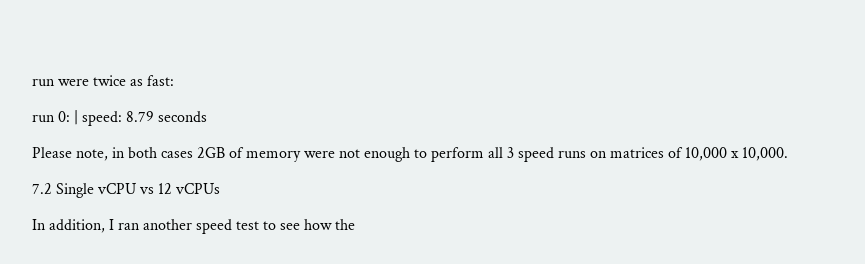run were twice as fast:

run 0: | speed: 8.79 seconds

Please note, in both cases 2GB of memory were not enough to perform all 3 speed runs on matrices of 10,000 x 10,000.

7.2 Single vCPU vs 12 vCPUs

In addition, I ran another speed test to see how the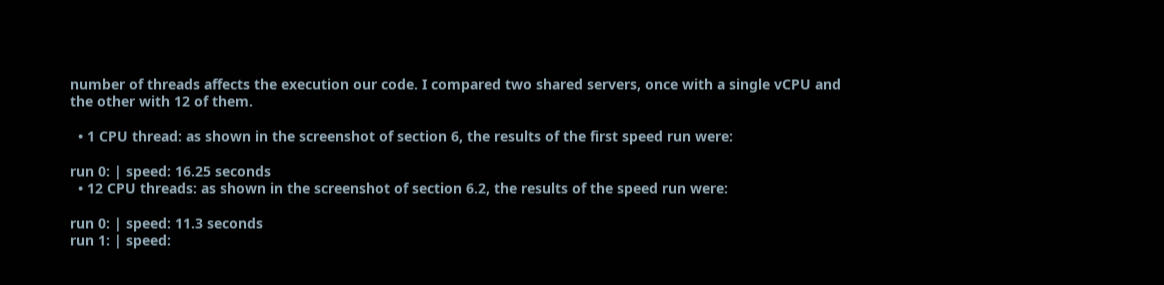number of threads affects the execution our code. I compared two shared servers, once with a single vCPU and the other with 12 of them.

  • 1 CPU thread: as shown in the screenshot of section 6, the results of the first speed run were:

run 0: | speed: 16.25 seconds
  • 12 CPU threads: as shown in the screenshot of section 6.2, the results of the speed run were:

run 0: | speed: 11.3 seconds
run 1: | speed: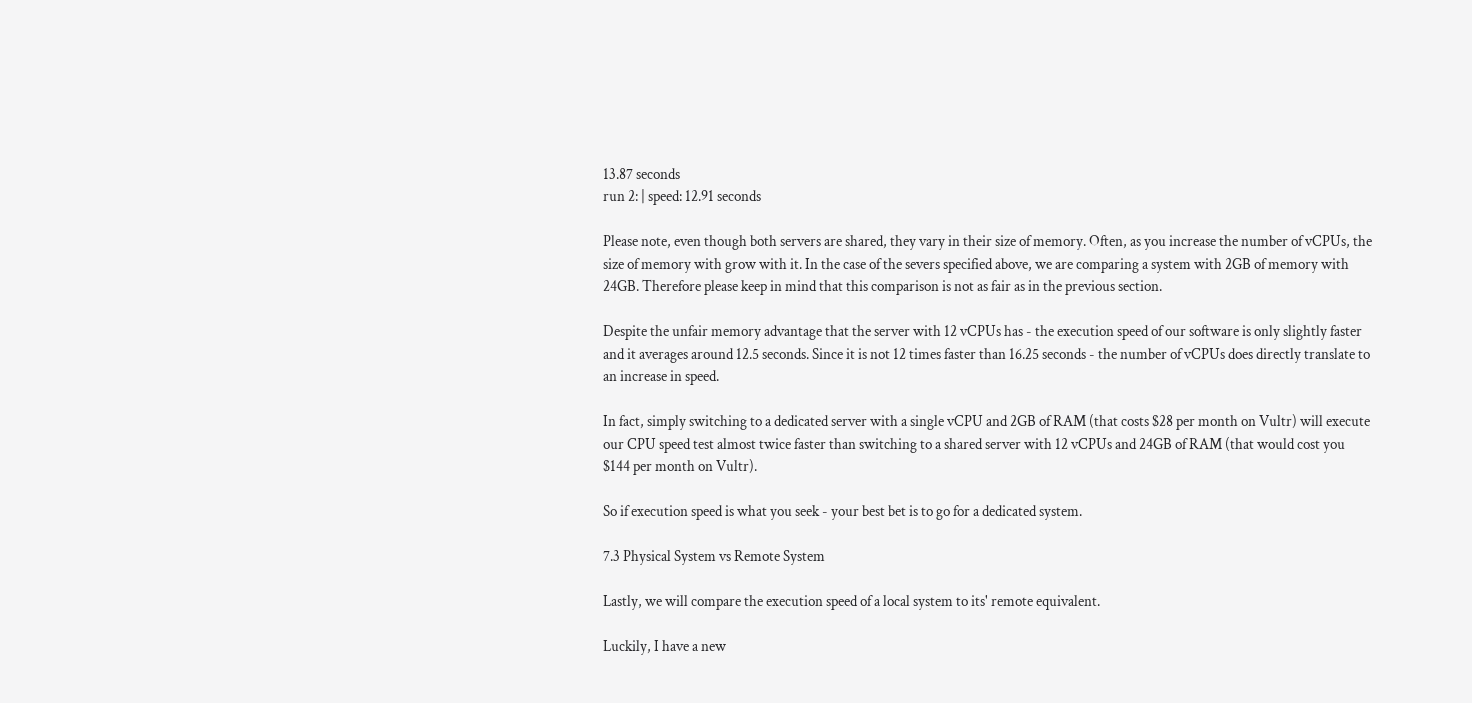13.87 seconds
run 2: | speed: 12.91 seconds

Please note, even though both servers are shared, they vary in their size of memory. Often, as you increase the number of vCPUs, the size of memory with grow with it. In the case of the severs specified above, we are comparing a system with 2GB of memory with 24GB. Therefore please keep in mind that this comparison is not as fair as in the previous section.

Despite the unfair memory advantage that the server with 12 vCPUs has - the execution speed of our software is only slightly faster and it averages around 12.5 seconds. Since it is not 12 times faster than 16.25 seconds - the number of vCPUs does directly translate to an increase in speed.

In fact, simply switching to a dedicated server with a single vCPU and 2GB of RAM (that costs $28 per month on Vultr) will execute our CPU speed test almost twice faster than switching to a shared server with 12 vCPUs and 24GB of RAM (that would cost you $144 per month on Vultr).

So if execution speed is what you seek - your best bet is to go for a dedicated system.

7.3 Physical System vs Remote System

Lastly, we will compare the execution speed of a local system to its' remote equivalent.

Luckily, I have a new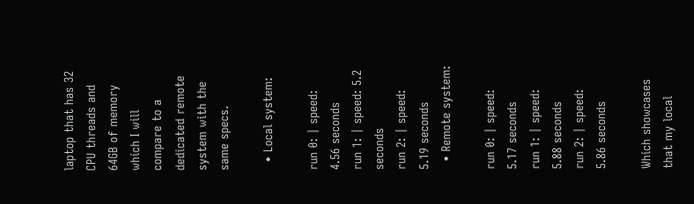laptop that has 32 CPU threads and 64GB of memory which I will compare to a dedicated remote system with the same specs.

  • Local system:

run 0: | speed: 4.56 seconds
run 1: | speed: 5.2 seconds
run 2: | speed: 5.19 seconds
  • Remote system:

run 0: | speed: 5.17 seconds
run 1: | speed: 5.88 seconds
run 2: | speed: 5.86 seconds

Which showcases that my local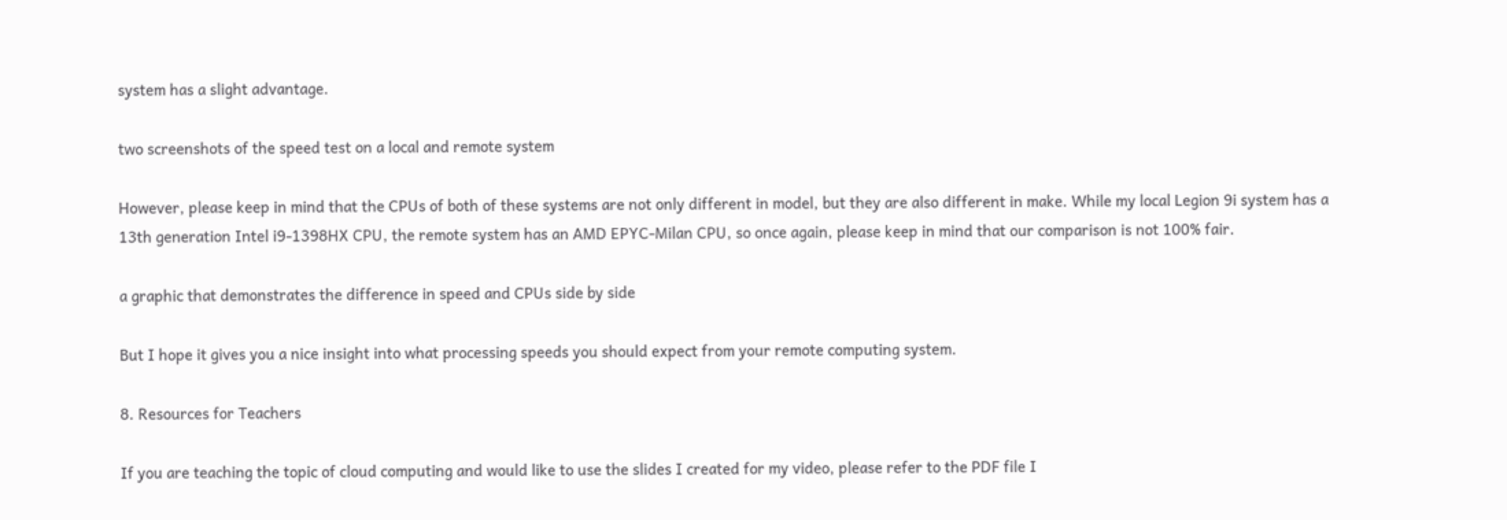system has a slight advantage.

two screenshots of the speed test on a local and remote system

However, please keep in mind that the CPUs of both of these systems are not only different in model, but they are also different in make. While my local Legion 9i system has a 13th generation Intel i9-1398HX CPU, the remote system has an AMD EPYC-Milan CPU, so once again, please keep in mind that our comparison is not 100% fair.

a graphic that demonstrates the difference in speed and CPUs side by side

But I hope it gives you a nice insight into what processing speeds you should expect from your remote computing system.

8. Resources for Teachers

If you are teaching the topic of cloud computing and would like to use the slides I created for my video, please refer to the PDF file I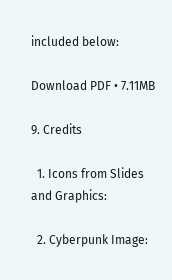included below:

Download PDF • 7.11MB

9. Credits

  1. Icons from Slides and Graphics:

  2. Cyberpunk Image: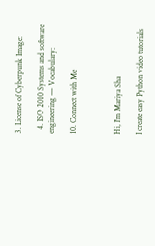3. License of Cyberpunk Image:

  4. ISO 2010 Systems and software engineering — Vocabulary:

10. Connect with Me



Hi, I'm Mariya Sha

I create easy Python video tutorials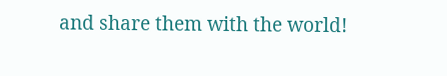and share them with the world!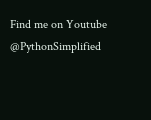Find me on Youtube @PythonSimplified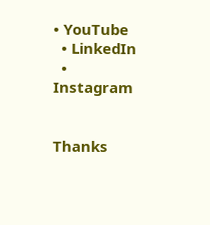• YouTube
  • LinkedIn
  • Instagram


Thanks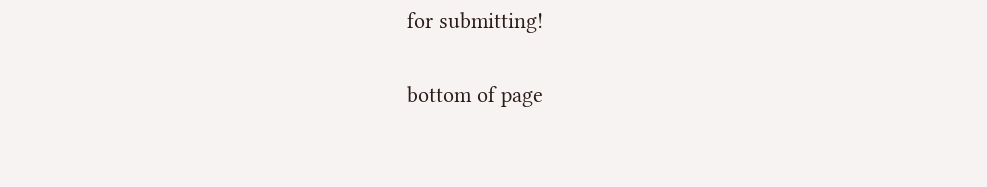for submitting!

bottom of page